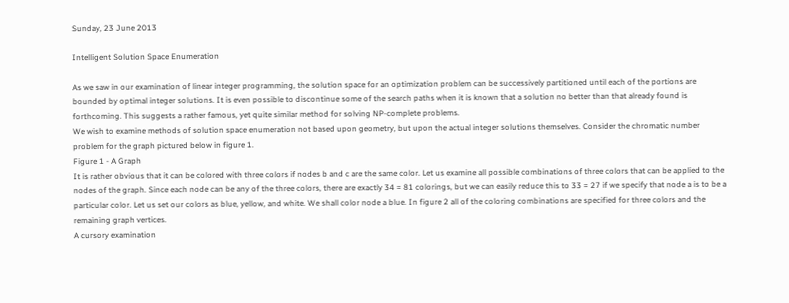Sunday, 23 June 2013

Intelligent Solution Space Enumeration

As we saw in our examination of linear integer programming, the solution space for an optimization problem can be successively partitioned until each of the portions are bounded by optimal integer solutions. It is even possible to discontinue some of the search paths when it is known that a solution no better than that already found is forthcoming. This suggests a rather famous, yet quite similar method for solving NP-complete problems.
We wish to examine methods of solution space enumeration not based upon geometry, but upon the actual integer solutions themselves. Consider the chromatic number problem for the graph pictured below in figure 1.
Figure 1 - A Graph
It is rather obvious that it can be colored with three colors if nodes b and c are the same color. Let us examine all possible combinations of three colors that can be applied to the nodes of the graph. Since each node can be any of the three colors, there are exactly 34 = 81 colorings, but we can easily reduce this to 33 = 27 if we specify that node a is to be a particular color. Let us set our colors as blue, yellow, and white. We shall color node a blue. In figure 2 all of the coloring combinations are specified for three colors and the remaining graph vertices.
A cursory examination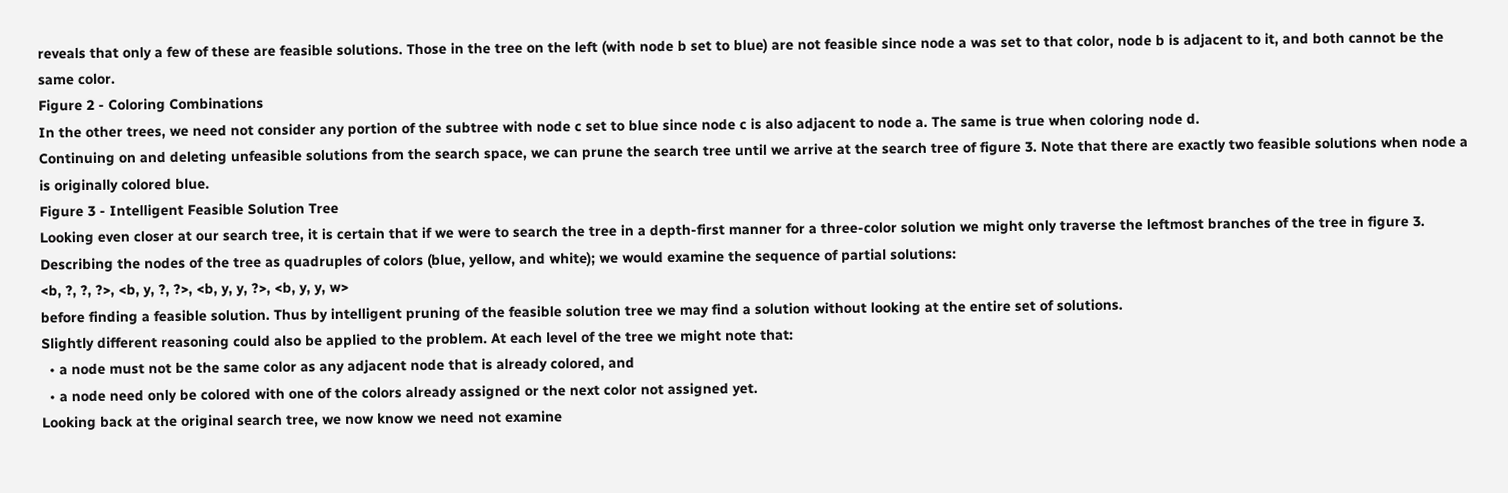reveals that only a few of these are feasible solutions. Those in the tree on the left (with node b set to blue) are not feasible since node a was set to that color, node b is adjacent to it, and both cannot be the same color.
Figure 2 - Coloring Combinations
In the other trees, we need not consider any portion of the subtree with node c set to blue since node c is also adjacent to node a. The same is true when coloring node d.
Continuing on and deleting unfeasible solutions from the search space, we can prune the search tree until we arrive at the search tree of figure 3. Note that there are exactly two feasible solutions when node a is originally colored blue.
Figure 3 - Intelligent Feasible Solution Tree
Looking even closer at our search tree, it is certain that if we were to search the tree in a depth-first manner for a three-color solution we might only traverse the leftmost branches of the tree in figure 3. Describing the nodes of the tree as quadruples of colors (blue, yellow, and white); we would examine the sequence of partial solutions:
<b, ?, ?, ?>, <b, y, ?, ?>, <b, y, y, ?>, <b, y, y, w>
before finding a feasible solution. Thus by intelligent pruning of the feasible solution tree we may find a solution without looking at the entire set of solutions.
Slightly different reasoning could also be applied to the problem. At each level of the tree we might note that:
  • a node must not be the same color as any adjacent node that is already colored, and
  • a node need only be colored with one of the colors already assigned or the next color not assigned yet.
Looking back at the original search tree, we now know we need not examine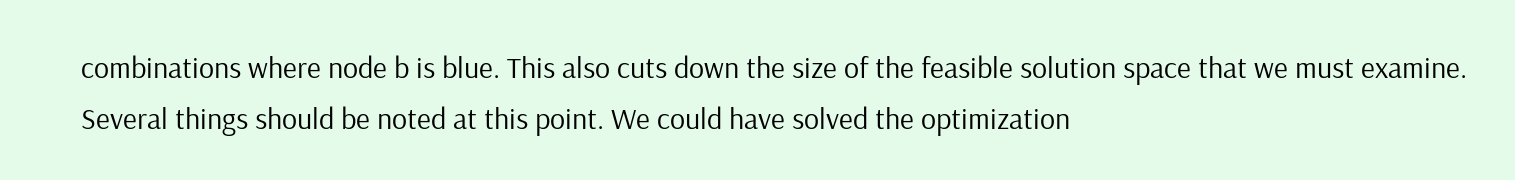combinations where node b is blue. This also cuts down the size of the feasible solution space that we must examine.
Several things should be noted at this point. We could have solved the optimization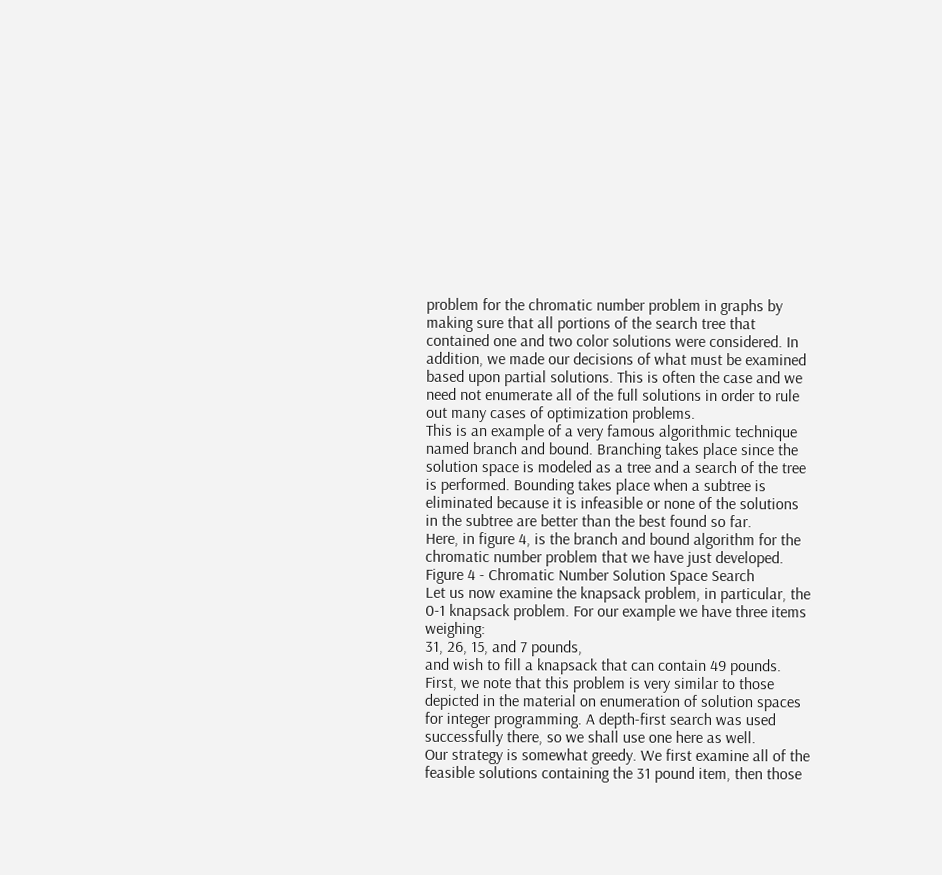problem for the chromatic number problem in graphs by making sure that all portions of the search tree that contained one and two color solutions were considered. In addition, we made our decisions of what must be examined based upon partial solutions. This is often the case and we need not enumerate all of the full solutions in order to rule out many cases of optimization problems.
This is an example of a very famous algorithmic technique named branch and bound. Branching takes place since the solution space is modeled as a tree and a search of the tree is performed. Bounding takes place when a subtree is eliminated because it is infeasible or none of the solutions in the subtree are better than the best found so far.
Here, in figure 4, is the branch and bound algorithm for the chromatic number problem that we have just developed.
Figure 4 - Chromatic Number Solution Space Search
Let us now examine the knapsack problem, in particular, the 0-1 knapsack problem. For our example we have three items weighing:
31, 26, 15, and 7 pounds,
and wish to fill a knapsack that can contain 49 pounds. First, we note that this problem is very similar to those depicted in the material on enumeration of solution spaces for integer programming. A depth-first search was used successfully there, so we shall use one here as well.
Our strategy is somewhat greedy. We first examine all of the feasible solutions containing the 31 pound item, then those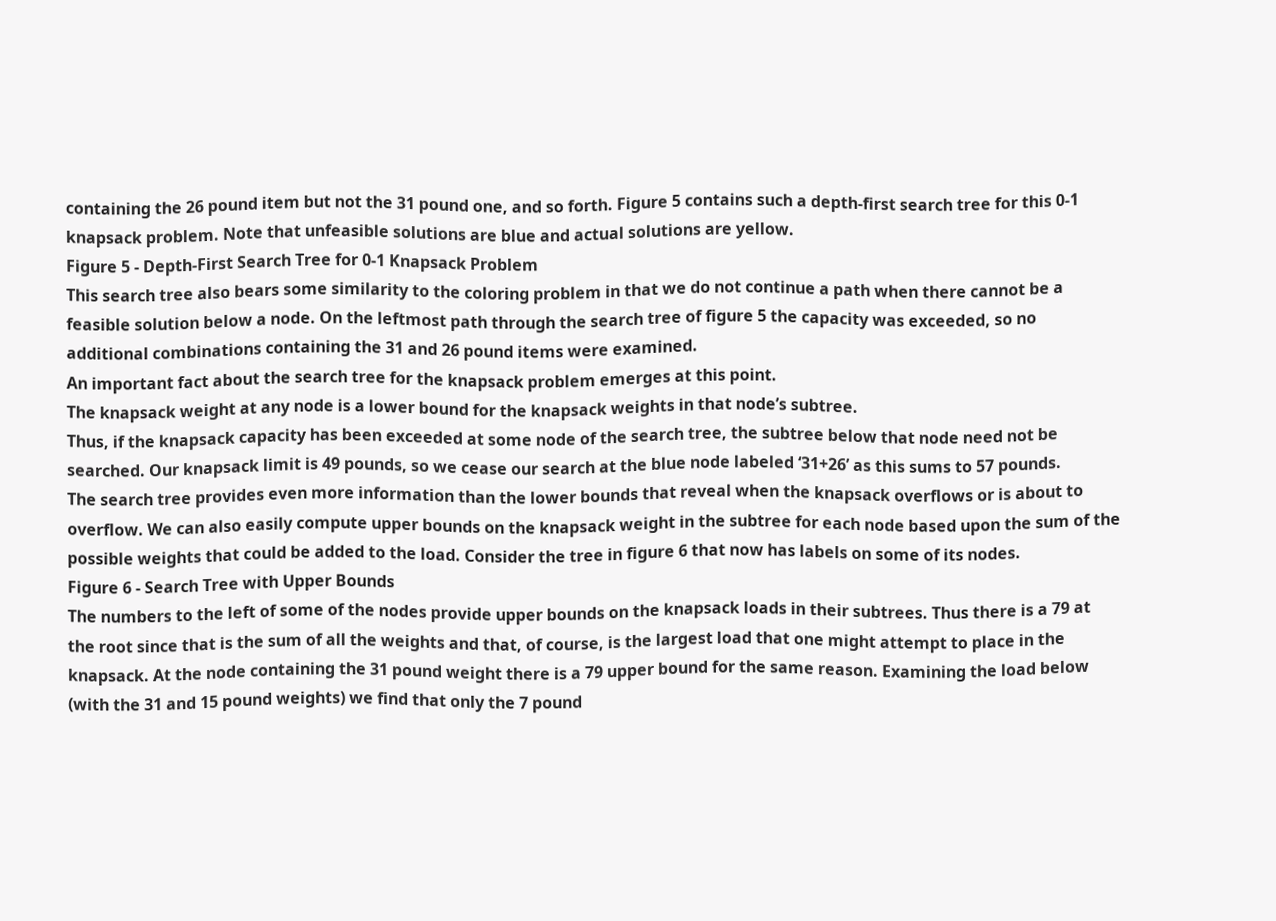containing the 26 pound item but not the 31 pound one, and so forth. Figure 5 contains such a depth-first search tree for this 0-1 knapsack problem. Note that unfeasible solutions are blue and actual solutions are yellow.
Figure 5 - Depth-First Search Tree for 0-1 Knapsack Problem
This search tree also bears some similarity to the coloring problem in that we do not continue a path when there cannot be a feasible solution below a node. On the leftmost path through the search tree of figure 5 the capacity was exceeded, so no additional combinations containing the 31 and 26 pound items were examined.
An important fact about the search tree for the knapsack problem emerges at this point.
The knapsack weight at any node is a lower bound for the knapsack weights in that node’s subtree.
Thus, if the knapsack capacity has been exceeded at some node of the search tree, the subtree below that node need not be searched. Our knapsack limit is 49 pounds, so we cease our search at the blue node labeled ‘31+26’ as this sums to 57 pounds.
The search tree provides even more information than the lower bounds that reveal when the knapsack overflows or is about to overflow. We can also easily compute upper bounds on the knapsack weight in the subtree for each node based upon the sum of the possible weights that could be added to the load. Consider the tree in figure 6 that now has labels on some of its nodes.
Figure 6 - Search Tree with Upper Bounds
The numbers to the left of some of the nodes provide upper bounds on the knapsack loads in their subtrees. Thus there is a 79 at the root since that is the sum of all the weights and that, of course, is the largest load that one might attempt to place in the knapsack. At the node containing the 31 pound weight there is a 79 upper bound for the same reason. Examining the load below (with the 31 and 15 pound weights) we find that only the 7 pound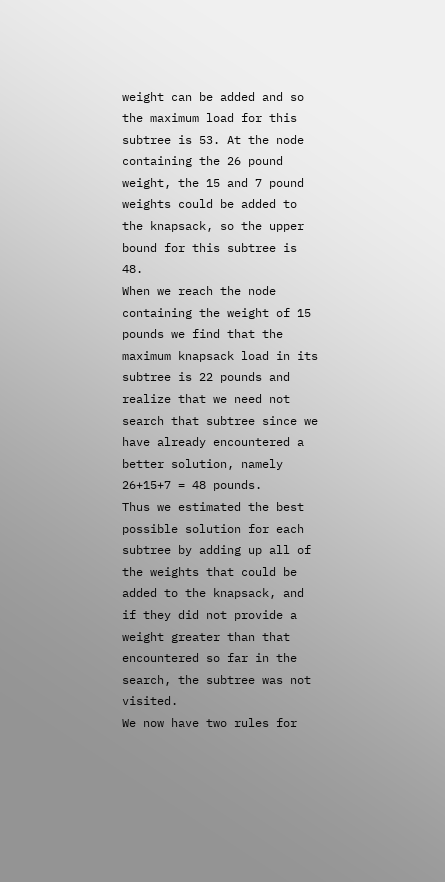weight can be added and so the maximum load for this subtree is 53. At the node containing the 26 pound weight, the 15 and 7 pound weights could be added to the knapsack, so the upper bound for this subtree is 48.
When we reach the node containing the weight of 15 pounds we find that the maximum knapsack load in its subtree is 22 pounds and realize that we need not search that subtree since we have already encountered a better solution, namely 26+15+7 = 48 pounds.
Thus we estimated the best possible solution for each subtree by adding up all of the weights that could be added to the knapsack, and if they did not provide a weight greater than that encountered so far in the search, the subtree was not visited.
We now have two rules for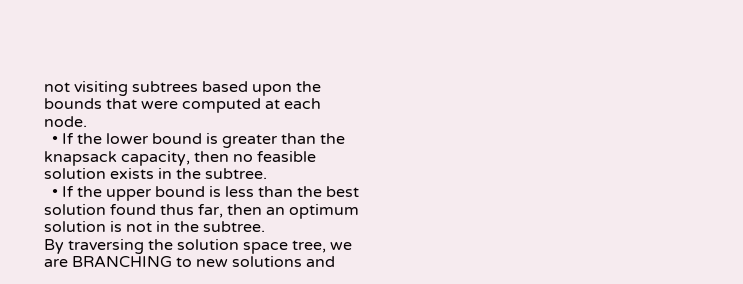not visiting subtrees based upon the bounds that were computed at each node.
  • If the lower bound is greater than the knapsack capacity, then no feasible solution exists in the subtree.
  • If the upper bound is less than the best solution found thus far, then an optimum solution is not in the subtree.
By traversing the solution space tree, we are BRANCHING to new solutions and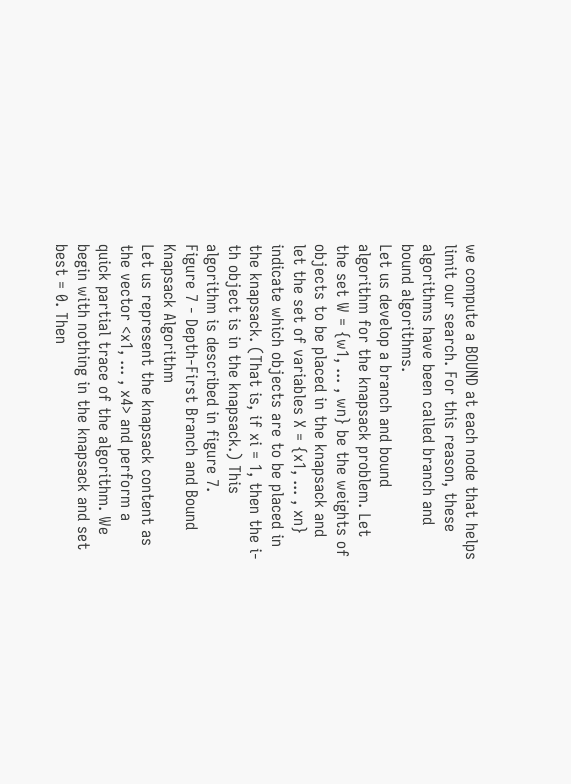we compute a BOUND at each node that helps limit our search. For this reason, these algorithms have been called branch and bound algorithms.
Let us develop a branch and bound algorithm for the knapsack problem. Let the set W = {w1, ... , wn} be the weights of objects to be placed in the knapsack and let the set of variables X = {x1, ... , xn} indicate which objects are to be placed in the knapsack. (That is, if xi = 1, then the i-th object is in the knapsack.) This algorithm is described in figure 7.
Figure 7 - Depth-First Branch and Bound Knapsack Algorithm
Let us represent the knapsack content as the vector <x1, ... , x4> and perform a quick partial trace of the algorithm. We begin with nothing in the knapsack and set best = 0. Then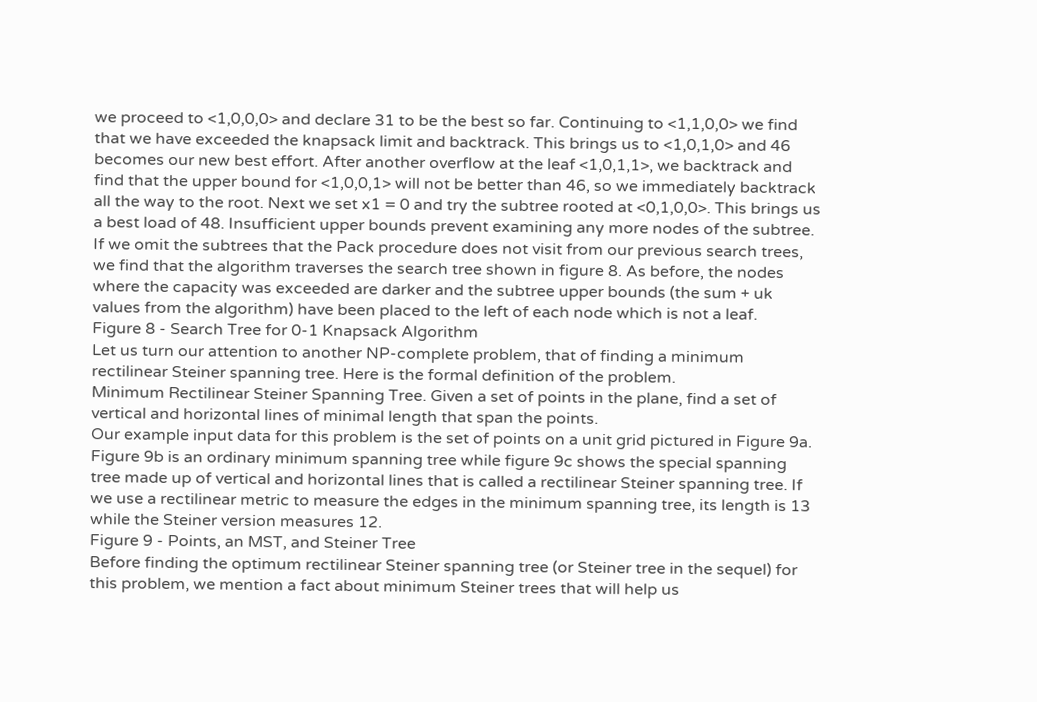we proceed to <1,0,0,0> and declare 31 to be the best so far. Continuing to <1,1,0,0> we find that we have exceeded the knapsack limit and backtrack. This brings us to <1,0,1,0> and 46 becomes our new best effort. After another overflow at the leaf <1,0,1,1>, we backtrack and find that the upper bound for <1,0,0,1> will not be better than 46, so we immediately backtrack all the way to the root. Next we set x1 = 0 and try the subtree rooted at <0,1,0,0>. This brings us a best load of 48. Insufficient upper bounds prevent examining any more nodes of the subtree.
If we omit the subtrees that the Pack procedure does not visit from our previous search trees, we find that the algorithm traverses the search tree shown in figure 8. As before, the nodes where the capacity was exceeded are darker and the subtree upper bounds (the sum + uk values from the algorithm) have been placed to the left of each node which is not a leaf.
Figure 8 - Search Tree for 0-1 Knapsack Algorithm
Let us turn our attention to another NP-complete problem, that of finding a minimum rectilinear Steiner spanning tree. Here is the formal definition of the problem.
Minimum Rectilinear Steiner Spanning Tree. Given a set of points in the plane, find a set of vertical and horizontal lines of minimal length that span the points.
Our example input data for this problem is the set of points on a unit grid pictured in Figure 9a. Figure 9b is an ordinary minimum spanning tree while figure 9c shows the special spanning tree made up of vertical and horizontal lines that is called a rectilinear Steiner spanning tree. If we use a rectilinear metric to measure the edges in the minimum spanning tree, its length is 13 while the Steiner version measures 12.
Figure 9 - Points, an MST, and Steiner Tree
Before finding the optimum rectilinear Steiner spanning tree (or Steiner tree in the sequel) for this problem, we mention a fact about minimum Steiner trees that will help us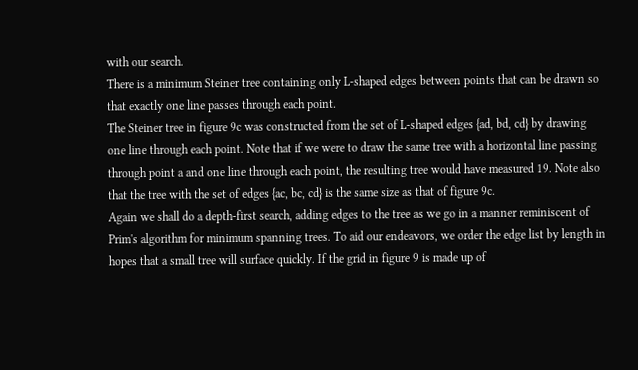with our search.
There is a minimum Steiner tree containing only L-shaped edges between points that can be drawn so that exactly one line passes through each point.
The Steiner tree in figure 9c was constructed from the set of L-shaped edges {ad, bd, cd} by drawing one line through each point. Note that if we were to draw the same tree with a horizontal line passing through point a and one line through each point, the resulting tree would have measured 19. Note also that the tree with the set of edges {ac, bc, cd} is the same size as that of figure 9c.
Again we shall do a depth-first search, adding edges to the tree as we go in a manner reminiscent of Prim's algorithm for minimum spanning trees. To aid our endeavors, we order the edge list by length in hopes that a small tree will surface quickly. If the grid in figure 9 is made up of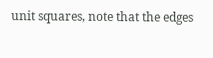unit squares, note that the edges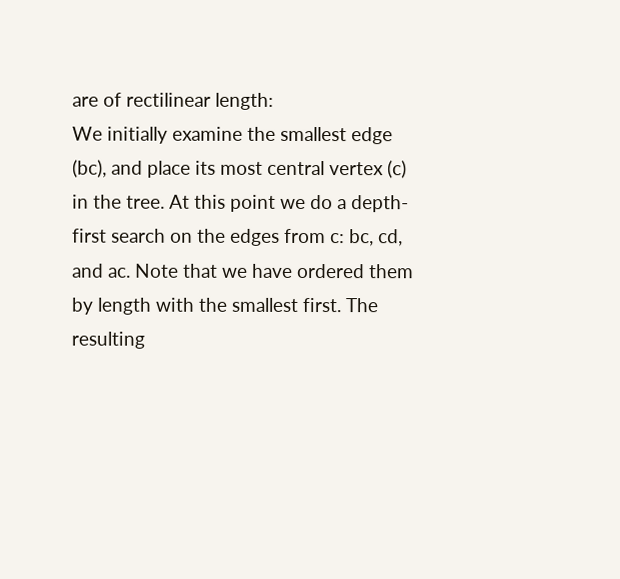are of rectilinear length:
We initially examine the smallest edge (bc), and place its most central vertex (c) in the tree. At this point we do a depth-first search on the edges from c: bc, cd, and ac. Note that we have ordered them by length with the smallest first. The resulting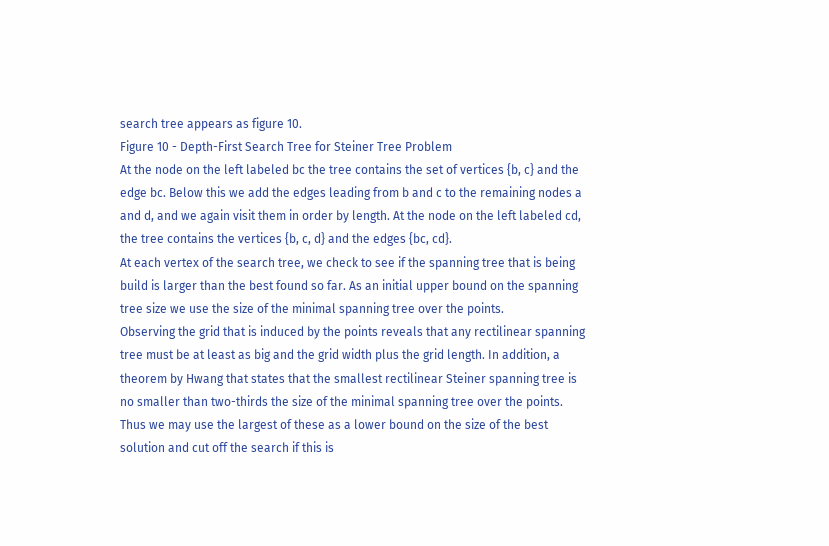search tree appears as figure 10.
Figure 10 - Depth-First Search Tree for Steiner Tree Problem
At the node on the left labeled bc the tree contains the set of vertices {b, c} and the edge bc. Below this we add the edges leading from b and c to the remaining nodes a and d, and we again visit them in order by length. At the node on the left labeled cd, the tree contains the vertices {b, c, d} and the edges {bc, cd}.
At each vertex of the search tree, we check to see if the spanning tree that is being build is larger than the best found so far. As an initial upper bound on the spanning tree size we use the size of the minimal spanning tree over the points.
Observing the grid that is induced by the points reveals that any rectilinear spanning tree must be at least as big and the grid width plus the grid length. In addition, a theorem by Hwang that states that the smallest rectilinear Steiner spanning tree is no smaller than two-thirds the size of the minimal spanning tree over the points. Thus we may use the largest of these as a lower bound on the size of the best solution and cut off the search if this is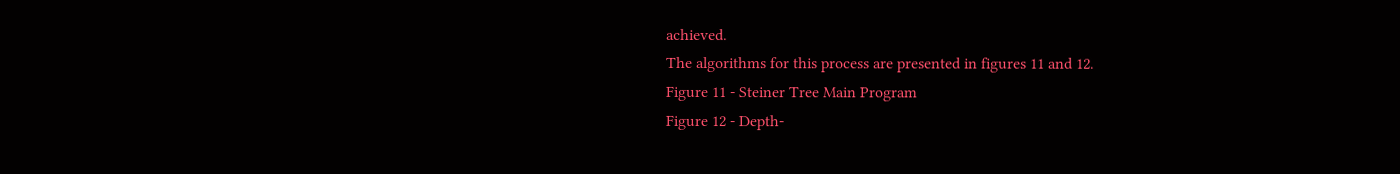achieved.
The algorithms for this process are presented in figures 11 and 12.
Figure 11 - Steiner Tree Main Program
Figure 12 - Depth-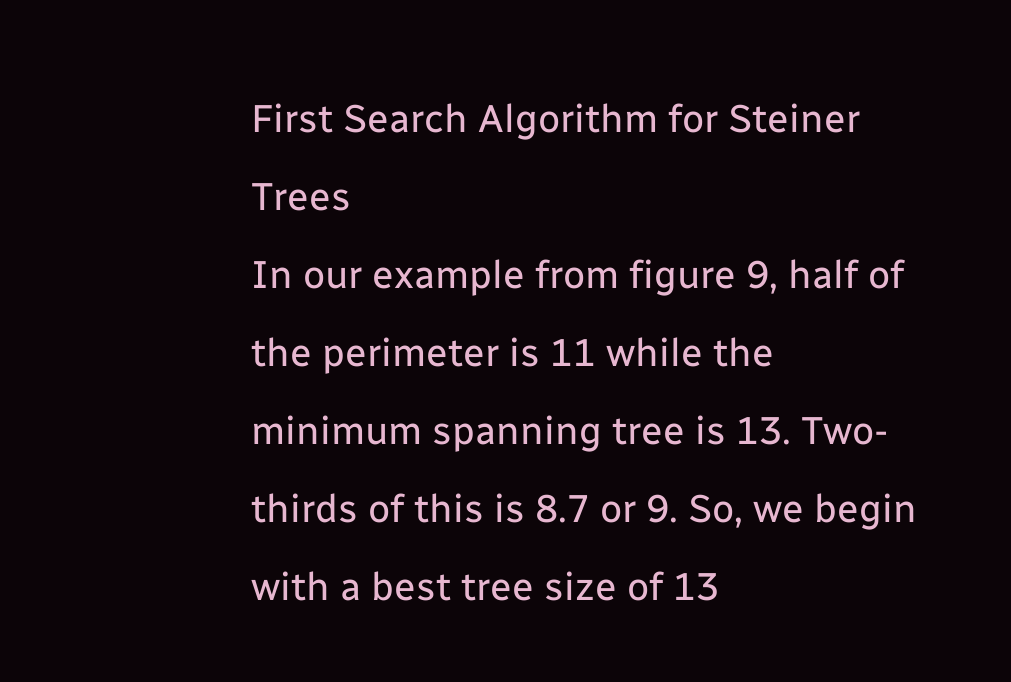First Search Algorithm for Steiner Trees
In our example from figure 9, half of the perimeter is 11 while the minimum spanning tree is 13. Two-thirds of this is 8.7 or 9. So, we begin with a best tree size of 13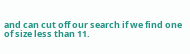and can cut off our search if we find one of size less than 11.